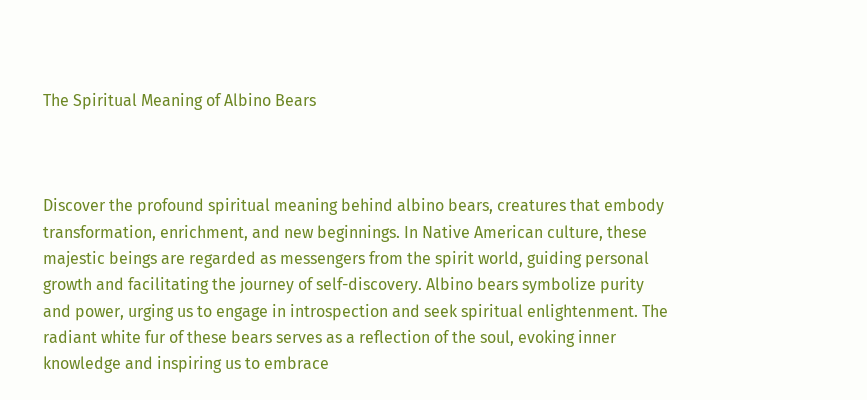The Spiritual Meaning of Albino Bears



Discover the profound spiritual meaning behind albino bears, creatures that embody transformation, enrichment, and new beginnings. In Native American culture, these majestic beings are regarded as messengers from the spirit world, guiding personal growth and facilitating the journey of self-discovery. Albino bears symbolize purity and power, urging us to engage in introspection and seek spiritual enlightenment. The radiant white fur of these bears serves as a reflection of the soul, evoking inner knowledge and inspiring us to embrace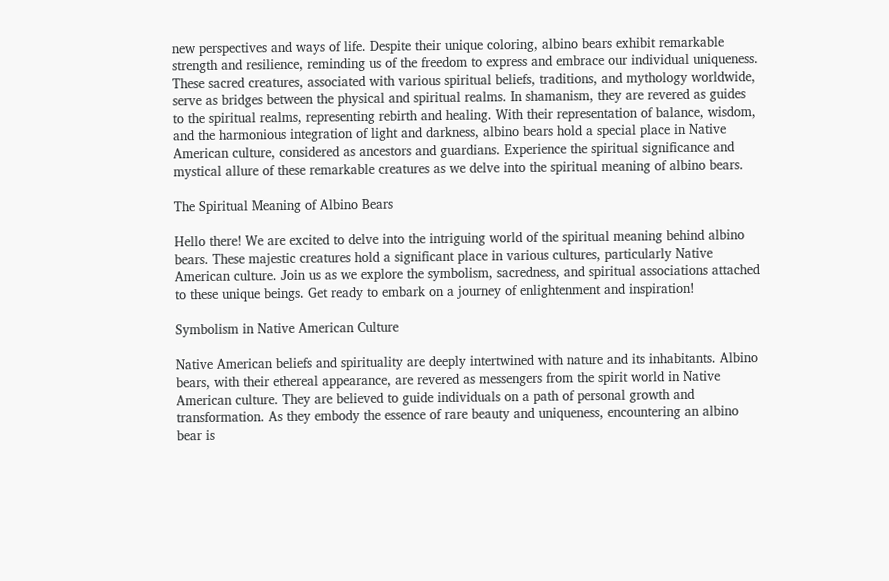new perspectives and ways of life. Despite their unique coloring, albino bears exhibit remarkable strength and resilience, reminding us of the freedom to express and embrace our individual uniqueness. These sacred creatures, associated with various spiritual beliefs, traditions, and mythology worldwide, serve as bridges between the physical and spiritual realms. In shamanism, they are revered as guides to the spiritual realms, representing rebirth and healing. With their representation of balance, wisdom, and the harmonious integration of light and darkness, albino bears hold a special place in Native American culture, considered as ancestors and guardians. Experience the spiritual significance and mystical allure of these remarkable creatures as we delve into the spiritual meaning of albino bears.

The Spiritual Meaning of Albino Bears

Hello there! We are excited to delve into the intriguing world of the spiritual meaning behind albino bears. These majestic creatures hold a significant place in various cultures, particularly Native American culture. Join us as we explore the symbolism, sacredness, and spiritual associations attached to these unique beings. Get ready to embark on a journey of enlightenment and inspiration!

Symbolism in Native American Culture

Native American beliefs and spirituality are deeply intertwined with nature and its inhabitants. Albino bears, with their ethereal appearance, are revered as messengers from the spirit world in Native American culture. They are believed to guide individuals on a path of personal growth and transformation. As they embody the essence of rare beauty and uniqueness, encountering an albino bear is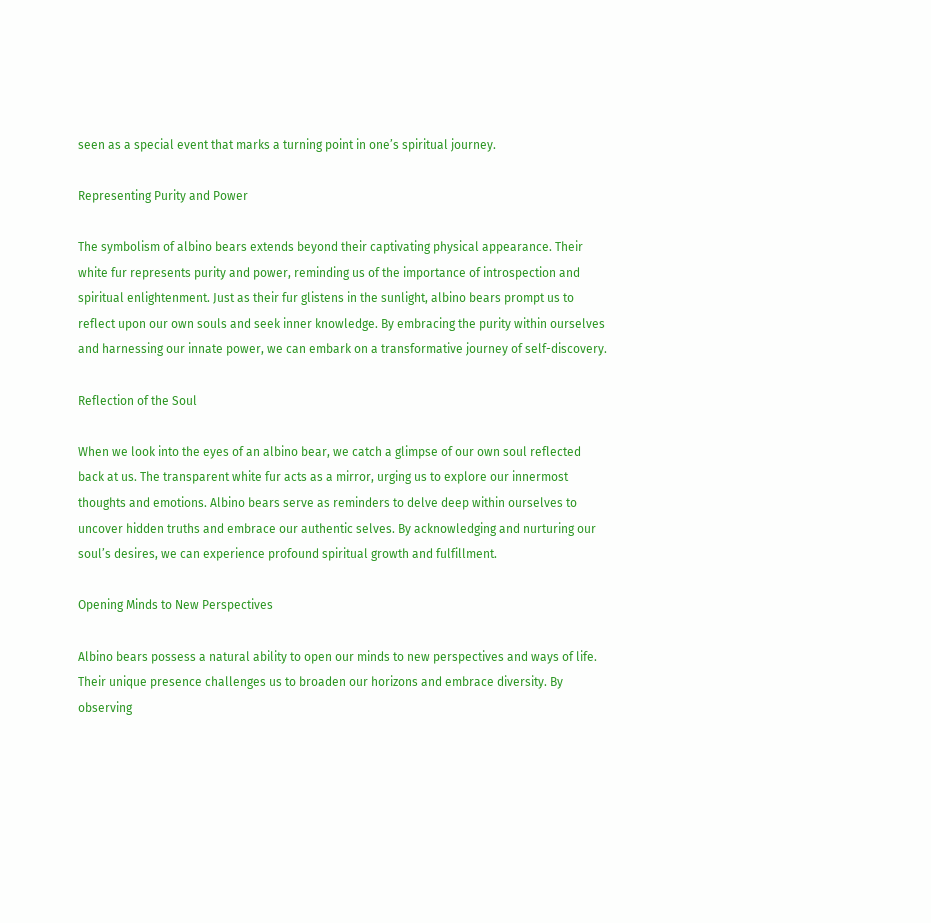seen as a special event that marks a turning point in one’s spiritual journey.

Representing Purity and Power

The symbolism of albino bears extends beyond their captivating physical appearance. Their white fur represents purity and power, reminding us of the importance of introspection and spiritual enlightenment. Just as their fur glistens in the sunlight, albino bears prompt us to reflect upon our own souls and seek inner knowledge. By embracing the purity within ourselves and harnessing our innate power, we can embark on a transformative journey of self-discovery.

Reflection of the Soul

When we look into the eyes of an albino bear, we catch a glimpse of our own soul reflected back at us. The transparent white fur acts as a mirror, urging us to explore our innermost thoughts and emotions. Albino bears serve as reminders to delve deep within ourselves to uncover hidden truths and embrace our authentic selves. By acknowledging and nurturing our soul’s desires, we can experience profound spiritual growth and fulfillment.

Opening Minds to New Perspectives

Albino bears possess a natural ability to open our minds to new perspectives and ways of life. Their unique presence challenges us to broaden our horizons and embrace diversity. By observing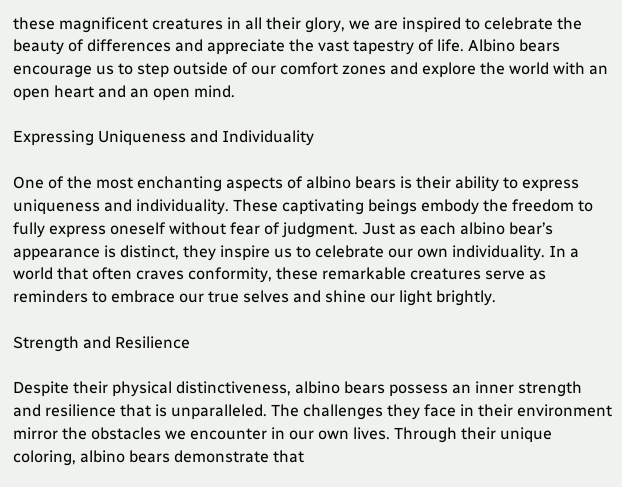these magnificent creatures in all their glory, we are inspired to celebrate the beauty of differences and appreciate the vast tapestry of life. Albino bears encourage us to step outside of our comfort zones and explore the world with an open heart and an open mind.

Expressing Uniqueness and Individuality

One of the most enchanting aspects of albino bears is their ability to express uniqueness and individuality. These captivating beings embody the freedom to fully express oneself without fear of judgment. Just as each albino bear’s appearance is distinct, they inspire us to celebrate our own individuality. In a world that often craves conformity, these remarkable creatures serve as reminders to embrace our true selves and shine our light brightly.

Strength and Resilience

Despite their physical distinctiveness, albino bears possess an inner strength and resilience that is unparalleled. The challenges they face in their environment mirror the obstacles we encounter in our own lives. Through their unique coloring, albino bears demonstrate that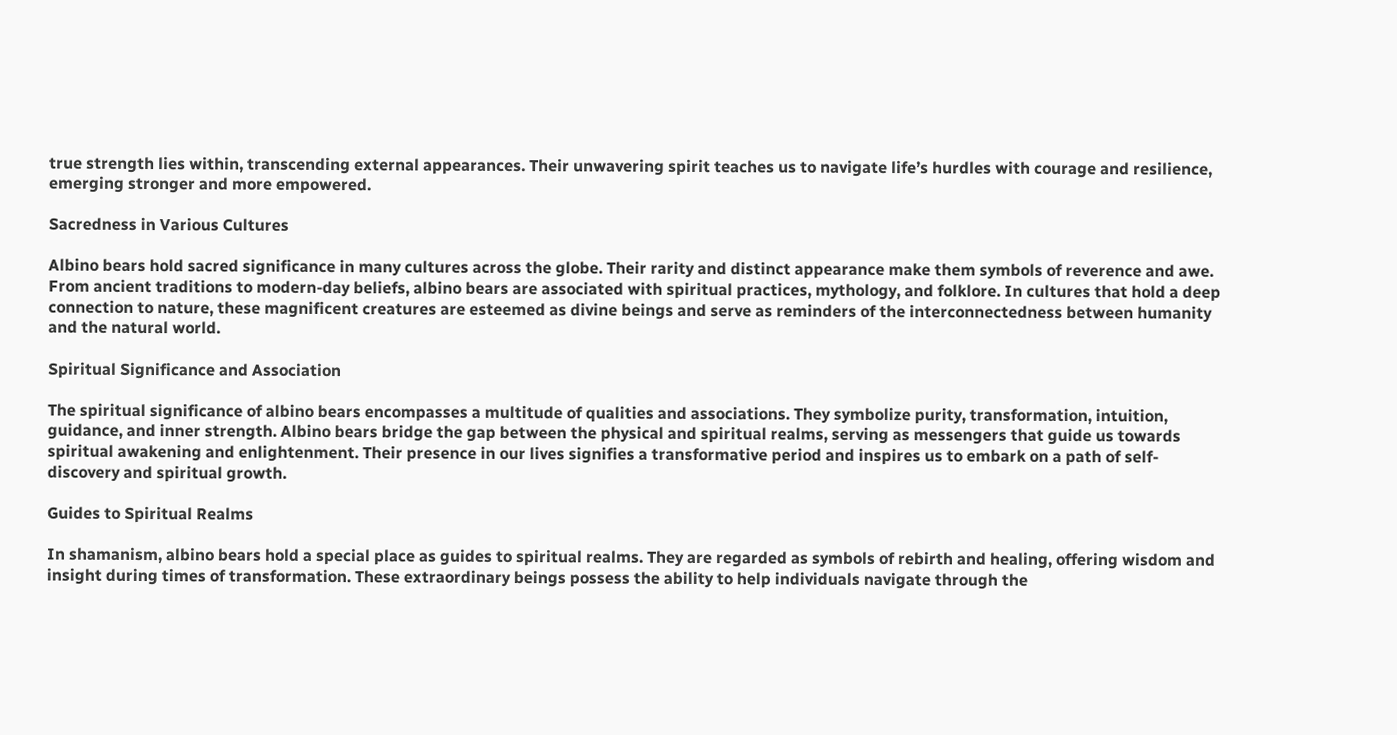true strength lies within, transcending external appearances. Their unwavering spirit teaches us to navigate life’s hurdles with courage and resilience, emerging stronger and more empowered.

Sacredness in Various Cultures

Albino bears hold sacred significance in many cultures across the globe. Their rarity and distinct appearance make them symbols of reverence and awe. From ancient traditions to modern-day beliefs, albino bears are associated with spiritual practices, mythology, and folklore. In cultures that hold a deep connection to nature, these magnificent creatures are esteemed as divine beings and serve as reminders of the interconnectedness between humanity and the natural world.

Spiritual Significance and Association

The spiritual significance of albino bears encompasses a multitude of qualities and associations. They symbolize purity, transformation, intuition, guidance, and inner strength. Albino bears bridge the gap between the physical and spiritual realms, serving as messengers that guide us towards spiritual awakening and enlightenment. Their presence in our lives signifies a transformative period and inspires us to embark on a path of self-discovery and spiritual growth.

Guides to Spiritual Realms

In shamanism, albino bears hold a special place as guides to spiritual realms. They are regarded as symbols of rebirth and healing, offering wisdom and insight during times of transformation. These extraordinary beings possess the ability to help individuals navigate through the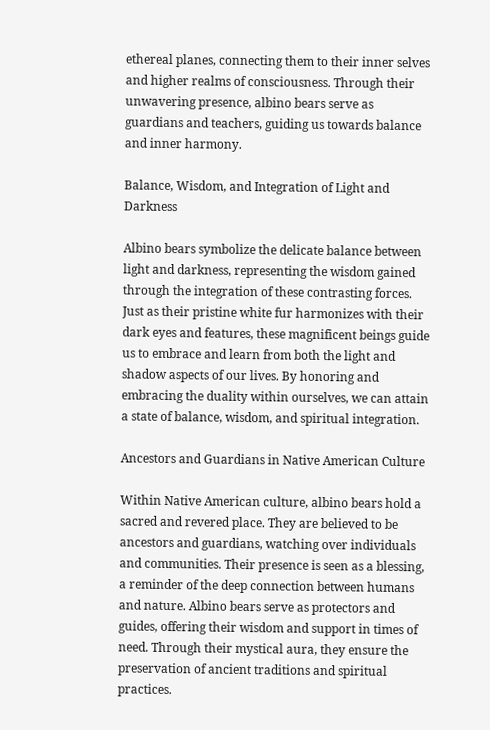ethereal planes, connecting them to their inner selves and higher realms of consciousness. Through their unwavering presence, albino bears serve as guardians and teachers, guiding us towards balance and inner harmony.

Balance, Wisdom, and Integration of Light and Darkness

Albino bears symbolize the delicate balance between light and darkness, representing the wisdom gained through the integration of these contrasting forces. Just as their pristine white fur harmonizes with their dark eyes and features, these magnificent beings guide us to embrace and learn from both the light and shadow aspects of our lives. By honoring and embracing the duality within ourselves, we can attain a state of balance, wisdom, and spiritual integration.

Ancestors and Guardians in Native American Culture

Within Native American culture, albino bears hold a sacred and revered place. They are believed to be ancestors and guardians, watching over individuals and communities. Their presence is seen as a blessing, a reminder of the deep connection between humans and nature. Albino bears serve as protectors and guides, offering their wisdom and support in times of need. Through their mystical aura, they ensure the preservation of ancient traditions and spiritual practices.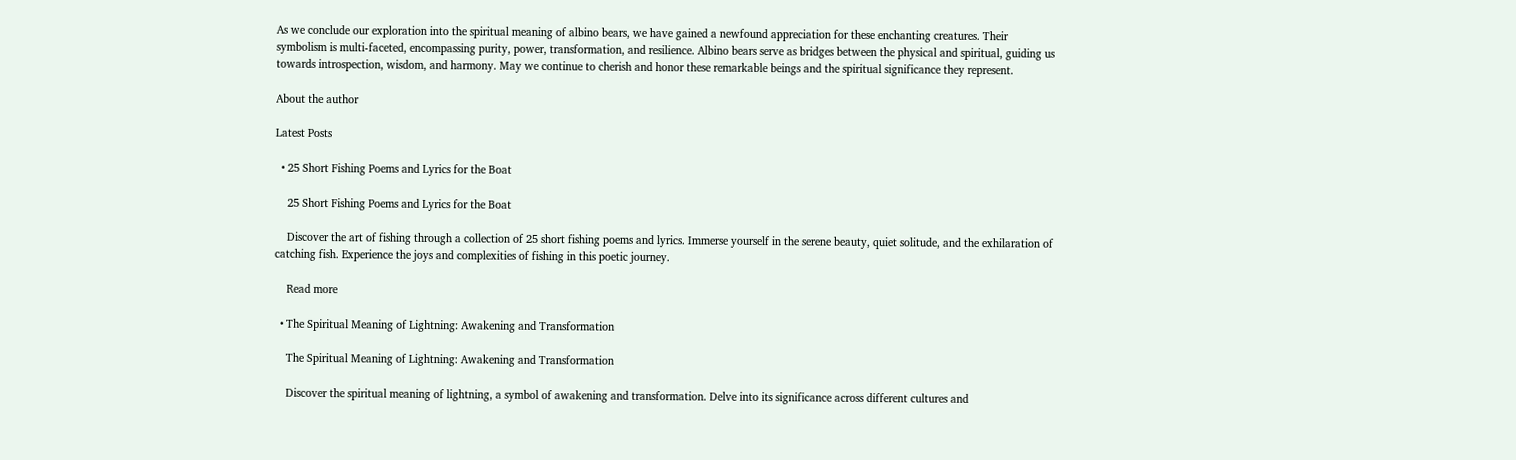As we conclude our exploration into the spiritual meaning of albino bears, we have gained a newfound appreciation for these enchanting creatures. Their symbolism is multi-faceted, encompassing purity, power, transformation, and resilience. Albino bears serve as bridges between the physical and spiritual, guiding us towards introspection, wisdom, and harmony. May we continue to cherish and honor these remarkable beings and the spiritual significance they represent.

About the author

Latest Posts

  • 25 Short Fishing Poems and Lyrics for the Boat

    25 Short Fishing Poems and Lyrics for the Boat

    Discover the art of fishing through a collection of 25 short fishing poems and lyrics. Immerse yourself in the serene beauty, quiet solitude, and the exhilaration of catching fish. Experience the joys and complexities of fishing in this poetic journey.

    Read more

  • The Spiritual Meaning of Lightning: Awakening and Transformation

    The Spiritual Meaning of Lightning: Awakening and Transformation

    Discover the spiritual meaning of lightning, a symbol of awakening and transformation. Delve into its significance across different cultures and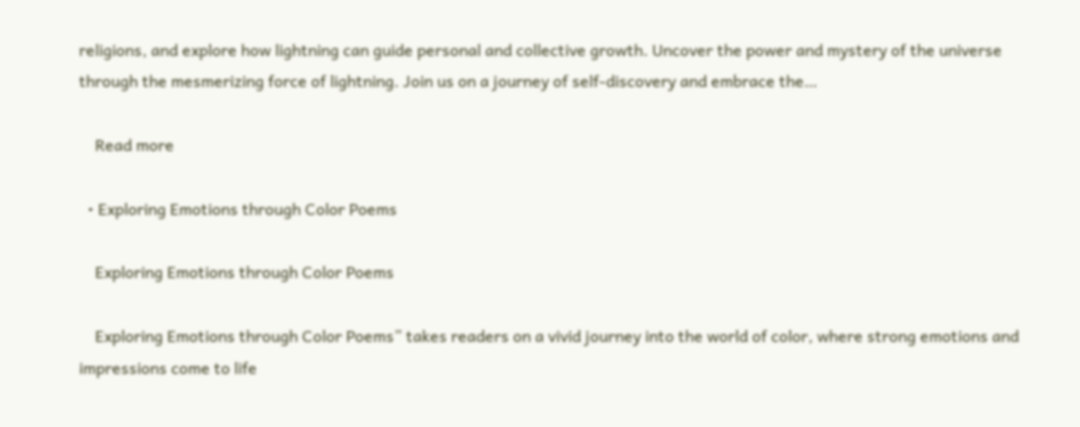religions, and explore how lightning can guide personal and collective growth. Uncover the power and mystery of the universe through the mesmerizing force of lightning. Join us on a journey of self-discovery and embrace the…

    Read more

  • Exploring Emotions through Color Poems

    Exploring Emotions through Color Poems

    Exploring Emotions through Color Poems” takes readers on a vivid journey into the world of color, where strong emotions and impressions come to life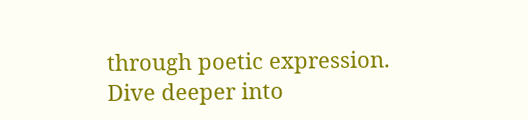through poetic expression. Dive deeper into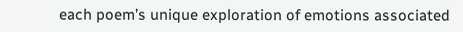each poem’s unique exploration of emotions associated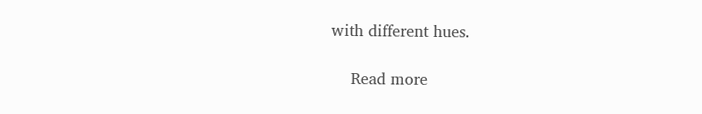with different hues.

    Read more